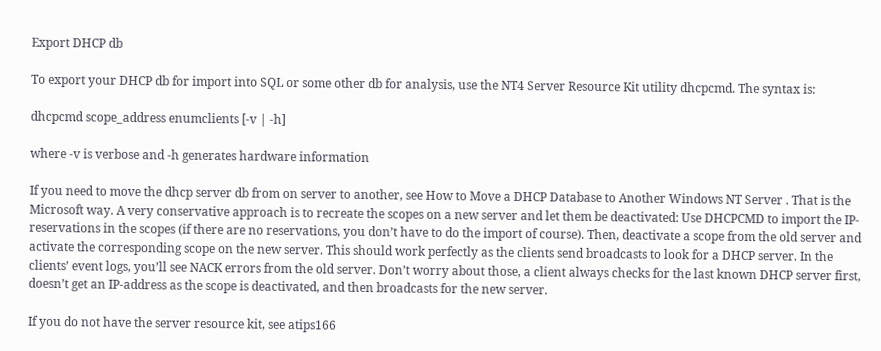Export DHCP db

To export your DHCP db for import into SQL or some other db for analysis, use the NT4 Server Resource Kit utility dhcpcmd. The syntax is:

dhcpcmd scope_address enumclients [-v | -h]

where -v is verbose and -h generates hardware information

If you need to move the dhcp server db from on server to another, see How to Move a DHCP Database to Another Windows NT Server . That is the Microsoft way. A very conservative approach is to recreate the scopes on a new server and let them be deactivated: Use DHCPCMD to import the IP-reservations in the scopes (if there are no reservations, you don’t have to do the import of course). Then, deactivate a scope from the old server and activate the corresponding scope on the new server. This should work perfectly as the clients send broadcasts to look for a DHCP server. In the clients’ event logs, you’ll see NACK errors from the old server. Don’t worry about those, a client always checks for the last known DHCP server first, doesn’t get an IP-address as the scope is deactivated, and then broadcasts for the new server.

If you do not have the server resource kit, see atips166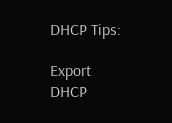DHCP Tips:

Export DHCP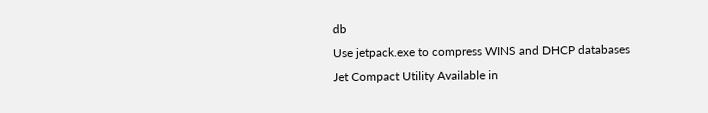db
Use jetpack.exe to compress WINS and DHCP databases
Jet Compact Utility Available in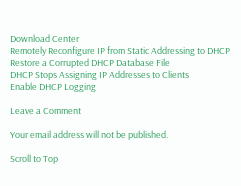Download Center
Remotely Reconfigure IP from Static Addressing to DHCP
Restore a Corrupted DHCP Database File
DHCP Stops Assigning IP Addresses to Clients
Enable DHCP Logging

Leave a Comment

Your email address will not be published.

Scroll to Top